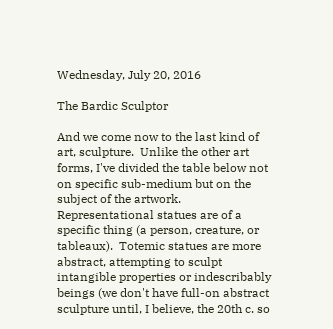Wednesday, July 20, 2016

The Bardic Sculptor

And we come now to the last kind of art, sculpture.  Unlike the other art forms, I've divided the table below not on specific sub-medium but on the subject of the artwork.  Representational statues are of a specific thing (a person, creature, or tableaux).  Totemic statues are more abstract, attempting to sculpt intangible properties or indescribably beings (we don't have full-on abstract sculpture until, I believe, the 20th c. so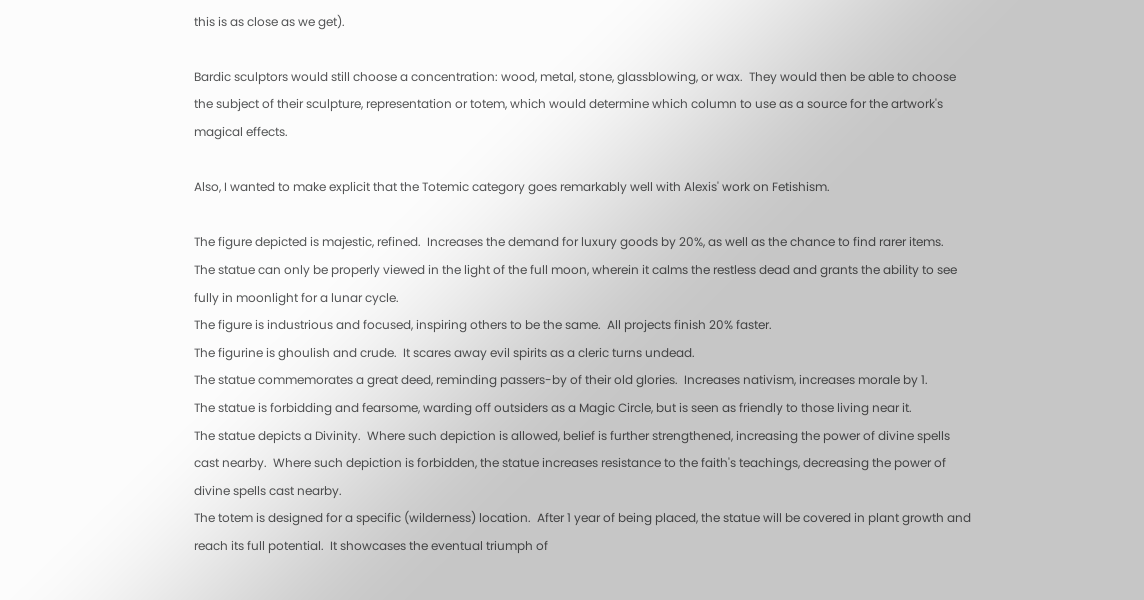this is as close as we get).

Bardic sculptors would still choose a concentration: wood, metal, stone, glassblowing, or wax.  They would then be able to choose the subject of their sculpture, representation or totem, which would determine which column to use as a source for the artwork's magical effects.

Also, I wanted to make explicit that the Totemic category goes remarkably well with Alexis' work on Fetishism.

The figure depicted is majestic, refined.  Increases the demand for luxury goods by 20%, as well as the chance to find rarer items.
The statue can only be properly viewed in the light of the full moon, wherein it calms the restless dead and grants the ability to see fully in moonlight for a lunar cycle.
The figure is industrious and focused, inspiring others to be the same.  All projects finish 20% faster.
The figurine is ghoulish and crude.  It scares away evil spirits as a cleric turns undead.
The statue commemorates a great deed, reminding passers-by of their old glories.  Increases nativism, increases morale by 1.
The statue is forbidding and fearsome, warding off outsiders as a Magic Circle, but is seen as friendly to those living near it.
The statue depicts a Divinity.  Where such depiction is allowed, belief is further strengthened, increasing the power of divine spells cast nearby.  Where such depiction is forbidden, the statue increases resistance to the faith's teachings, decreasing the power of divine spells cast nearby.
The totem is designed for a specific (wilderness) location.  After 1 year of being placed, the statue will be covered in plant growth and reach its full potential.  It showcases the eventual triumph of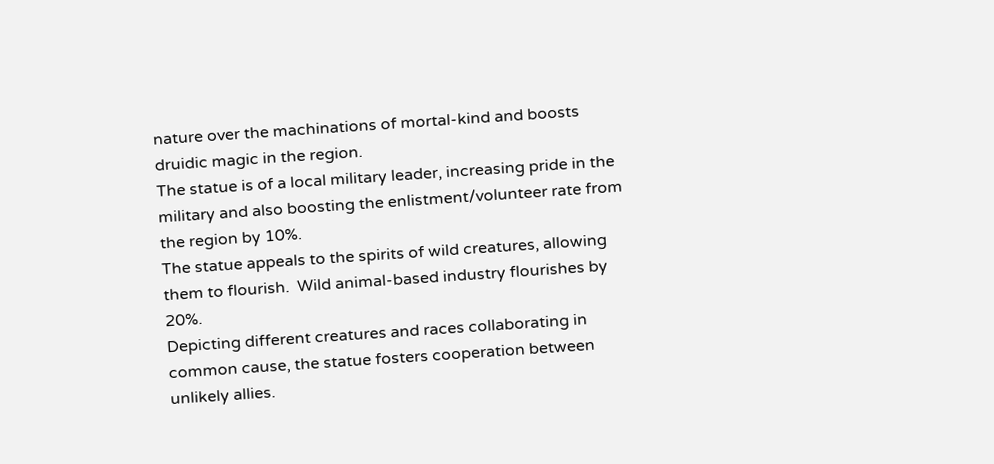nature over the machinations of mortal-kind and boosts druidic magic in the region.
The statue is of a local military leader, increasing pride in the military and also boosting the enlistment/volunteer rate from the region by 10%.
The statue appeals to the spirits of wild creatures, allowing them to flourish.  Wild animal-based industry flourishes by 20%.
Depicting different creatures and races collaborating in common cause, the statue fosters cooperation between unlikely allies.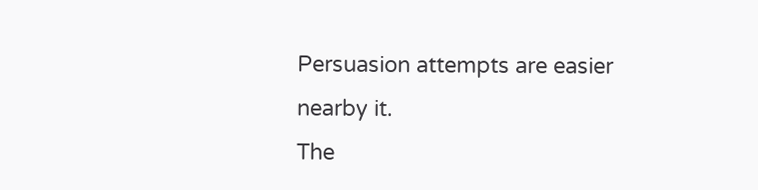Persuasion attempts are easier nearby it.
The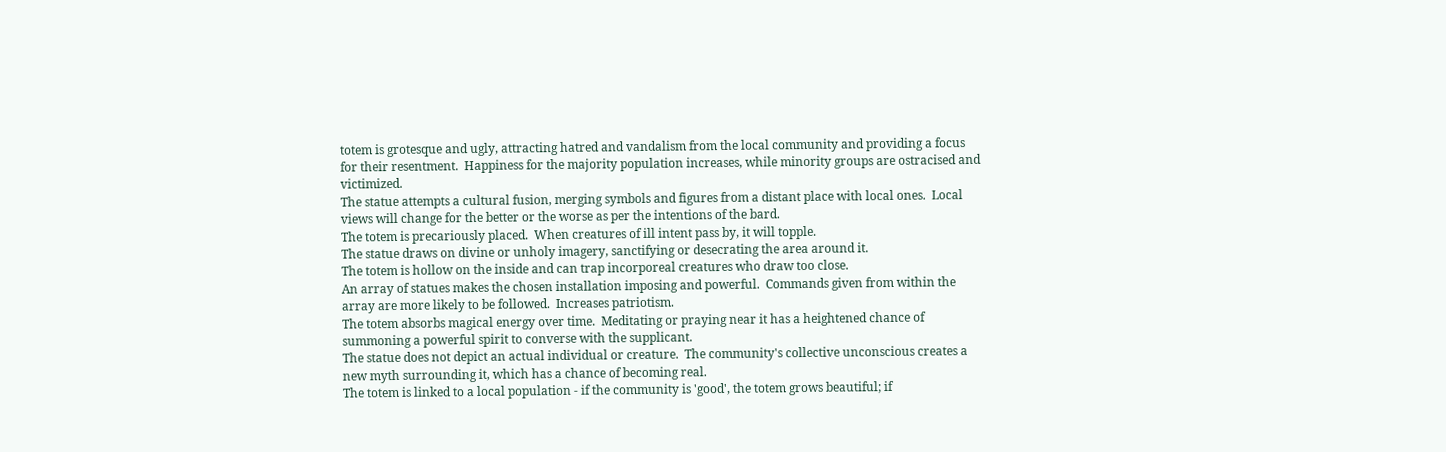totem is grotesque and ugly, attracting hatred and vandalism from the local community and providing a focus for their resentment.  Happiness for the majority population increases, while minority groups are ostracised and victimized.
The statue attempts a cultural fusion, merging symbols and figures from a distant place with local ones.  Local views will change for the better or the worse as per the intentions of the bard.
The totem is precariously placed.  When creatures of ill intent pass by, it will topple.
The statue draws on divine or unholy imagery, sanctifying or desecrating the area around it.
The totem is hollow on the inside and can trap incorporeal creatures who draw too close.
An array of statues makes the chosen installation imposing and powerful.  Commands given from within the array are more likely to be followed.  Increases patriotism.
The totem absorbs magical energy over time.  Meditating or praying near it has a heightened chance of summoning a powerful spirit to converse with the supplicant.
The statue does not depict an actual individual or creature.  The community's collective unconscious creates a new myth surrounding it, which has a chance of becoming real.
The totem is linked to a local population - if the community is 'good', the totem grows beautiful; if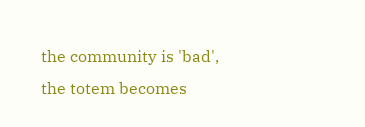the community is 'bad', the totem becomes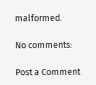malformed.

No comments:

Post a Comment